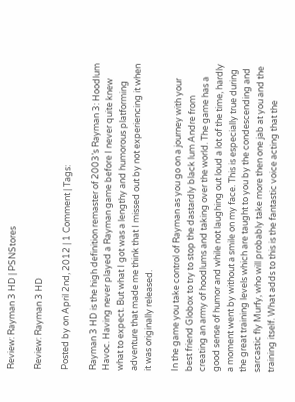Review: Rayman 3 HD | PSNStores

Review: Rayman 3 HD

Posted by on April 2nd, 2012 | 1 Comment | Tags:

Rayman 3 HD is the high definition remaster of 2003’s Rayman 3: Hoodlum Havoc. Having never played a Rayman game before I never quite knew what to expect. But what I got was a lengthy and humorous platforming adventure that made me think that I missed out by not experiencing it when it was originally released.

In the game you take control of Rayman as you go on a journey with your best friend Globox to try to stop the dastardly black lum Andre from creating an army of hoodlums and taking over the world. The game has a good sense of humor and while not laughing out loud a lot of the time, hardly a moment went by without a smile on my face. This is especially true during the great training levels which are taught to you by the condescending and sarcastic fly Murfy, who will probably take more then one jab at you and the training itself. What adds to this is the fantastic voice acting that the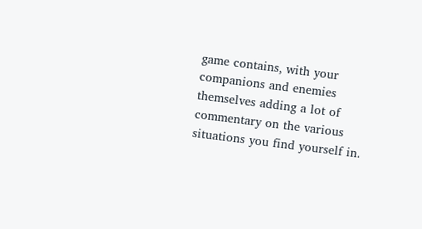game contains, with your companions and enemies themselves adding a lot of commentary on the various situations you find yourself in.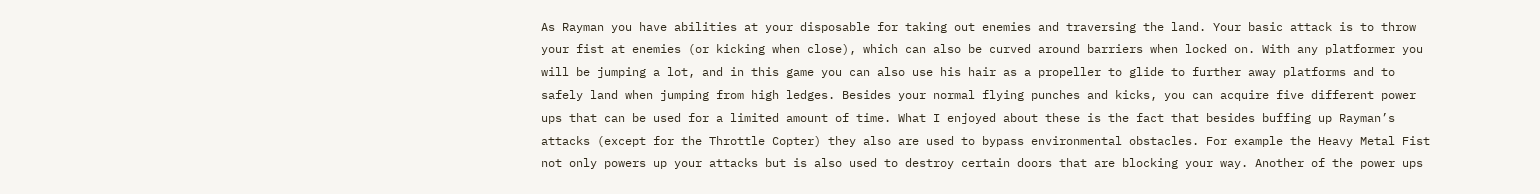As Rayman you have abilities at your disposable for taking out enemies and traversing the land. Your basic attack is to throw your fist at enemies (or kicking when close), which can also be curved around barriers when locked on. With any platformer you will be jumping a lot, and in this game you can also use his hair as a propeller to glide to further away platforms and to safely land when jumping from high ledges. Besides your normal flying punches and kicks, you can acquire five different power ups that can be used for a limited amount of time. What I enjoyed about these is the fact that besides buffing up Rayman’s attacks (except for the Throttle Copter) they also are used to bypass environmental obstacles. For example the Heavy Metal Fist not only powers up your attacks but is also used to destroy certain doors that are blocking your way. Another of the power ups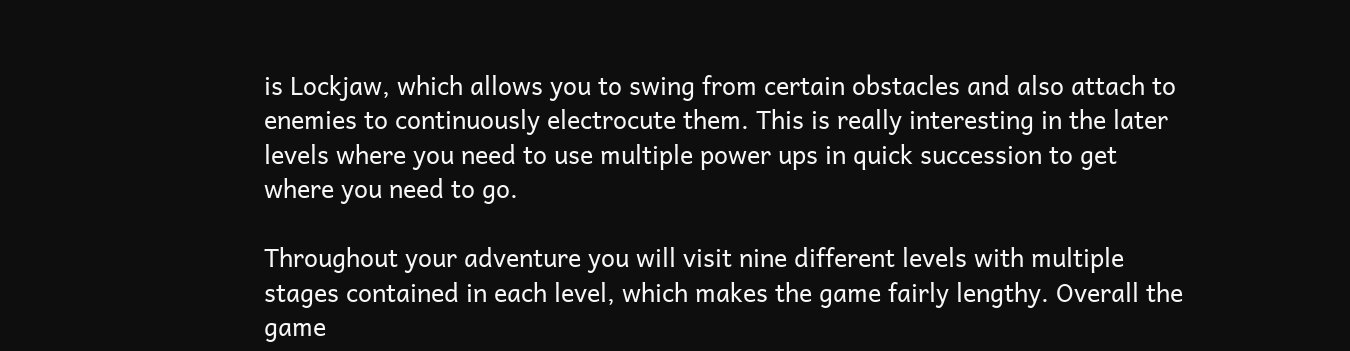is Lockjaw, which allows you to swing from certain obstacles and also attach to enemies to continuously electrocute them. This is really interesting in the later levels where you need to use multiple power ups in quick succession to get where you need to go.

Throughout your adventure you will visit nine different levels with multiple stages contained in each level, which makes the game fairly lengthy. Overall the game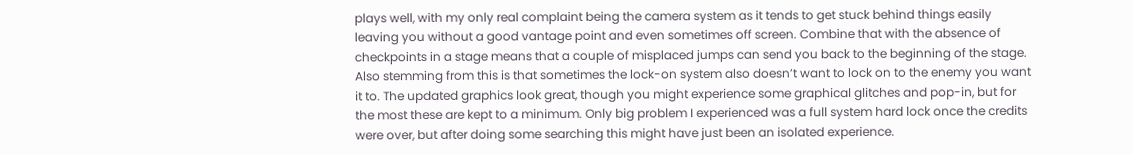plays well, with my only real complaint being the camera system as it tends to get stuck behind things easily leaving you without a good vantage point and even sometimes off screen. Combine that with the absence of checkpoints in a stage means that a couple of misplaced jumps can send you back to the beginning of the stage. Also stemming from this is that sometimes the lock-on system also doesn’t want to lock on to the enemy you want it to. The updated graphics look great, though you might experience some graphical glitches and pop-in, but for the most these are kept to a minimum. Only big problem I experienced was a full system hard lock once the credits were over, but after doing some searching this might have just been an isolated experience.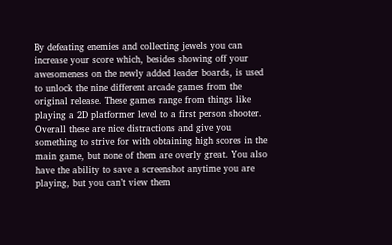By defeating enemies and collecting jewels you can increase your score which, besides showing off your awesomeness on the newly added leader boards, is used to unlock the nine different arcade games from the original release. These games range from things like playing a 2D platformer level to a first person shooter. Overall these are nice distractions and give you something to strive for with obtaining high scores in the main game, but none of them are overly great. You also have the ability to save a screenshot anytime you are playing, but you can’t view them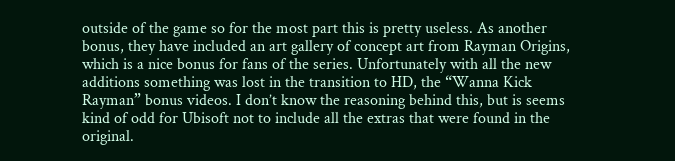outside of the game so for the most part this is pretty useless. As another bonus, they have included an art gallery of concept art from Rayman Origins, which is a nice bonus for fans of the series. Unfortunately with all the new additions something was lost in the transition to HD, the “Wanna Kick Rayman” bonus videos. I don’t know the reasoning behind this, but is seems kind of odd for Ubisoft not to include all the extras that were found in the original.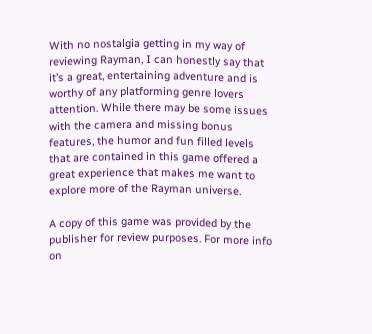With no nostalgia getting in my way of reviewing Rayman, I can honestly say that it’s a great, entertaining adventure and is worthy of any platforming genre lovers attention. While there may be some issues with the camera and missing bonus features, the humor and fun filled levels that are contained in this game offered a great experience that makes me want to explore more of the Rayman universe.

A copy of this game was provided by the publisher for review purposes. For more info on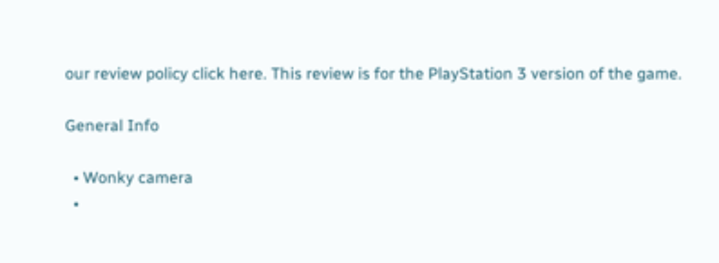our review policy click here. This review is for the PlayStation 3 version of the game.

General Info

  • Wonky camera
  •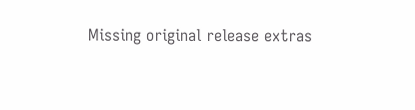Missing original release extras